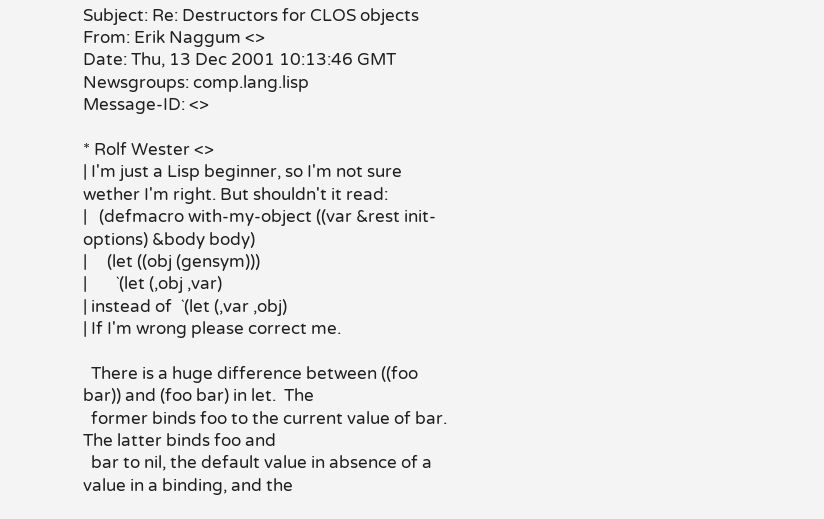Subject: Re: Destructors for CLOS objects
From: Erik Naggum <>
Date: Thu, 13 Dec 2001 10:13:46 GMT
Newsgroups: comp.lang.lisp
Message-ID: <>

* Rolf Wester <>
| I'm just a Lisp beginner, so I'm not sure wether I'm right. But shouldn't it read:
|   (defmacro with-my-object ((var &rest init-options) &body body)
|     (let ((obj (gensym)))
|       `(let (,obj ,var)
| instead of  `(let (,var ,obj)
| If I'm wrong please correct me.

  There is a huge difference between ((foo bar)) and (foo bar) in let.  The
  former binds foo to the current value of bar.  The latter binds foo and
  bar to nil, the default value in absence of a value in a binding, and the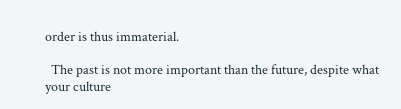order is thus immaterial.

  The past is not more important than the future, despite what your culture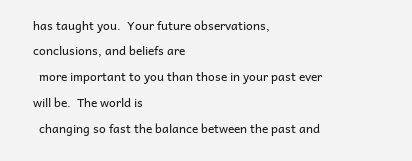has taught you.  Your future observations, conclusions, and beliefs are
  more important to you than those in your past ever will be.  The world is
  changing so fast the balance between the past and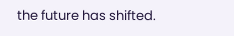the future has shifted.